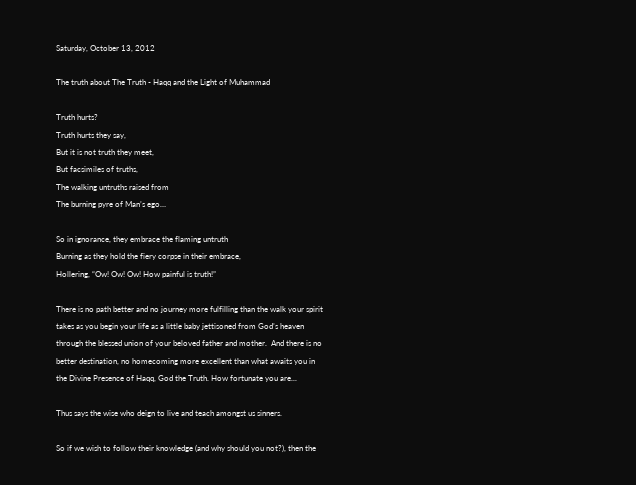Saturday, October 13, 2012

The truth about The Truth - Haqq and the Light of Muhammad

Truth hurts?
Truth hurts they say,
But it is not truth they meet,
But facsimiles of truths,
The walking untruths raised from
The burning pyre of Man’s ego…

So in ignorance, they embrace the flaming untruth
Burning as they hold the fiery corpse in their embrace,
Hollering, “Ow! Ow! Ow! How painful is truth!”

There is no path better and no journey more fulfilling than the walk your spirit takes as you begin your life as a little baby jettisoned from God’s heaven through the blessed union of your beloved father and mother.  And there is no better destination, no homecoming more excellent than what awaits you in the Divine Presence of Haqq, God the Truth. How fortunate you are...

Thus says the wise who deign to live and teach amongst us sinners.

So if we wish to follow their knowledge (and why should you not?), then the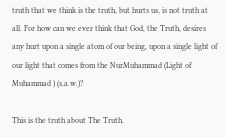truth that we think is the truth, but hurts us, is not truth at all. For how can we ever think that God, the Truth, desires any hurt upon a single atom of our being, upon a single light of our light that comes from the NurMuhammad (Light of Muhammad ) (s.a.w.)?

This is the truth about The Truth.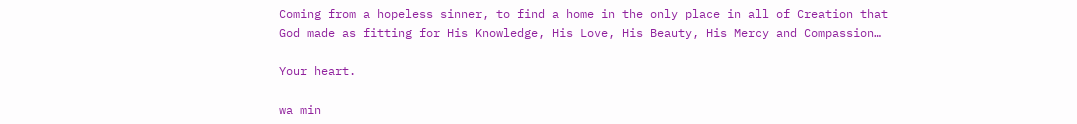Coming from a hopeless sinner, to find a home in the only place in all of Creation that God made as fitting for His Knowledge, His Love, His Beauty, His Mercy and Compassion…

Your heart.

wa min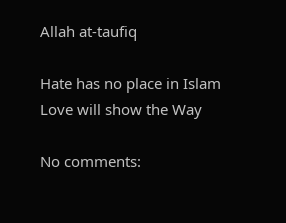Allah at-taufiq

Hate has no place in Islam
Love will show the Way

No comments: